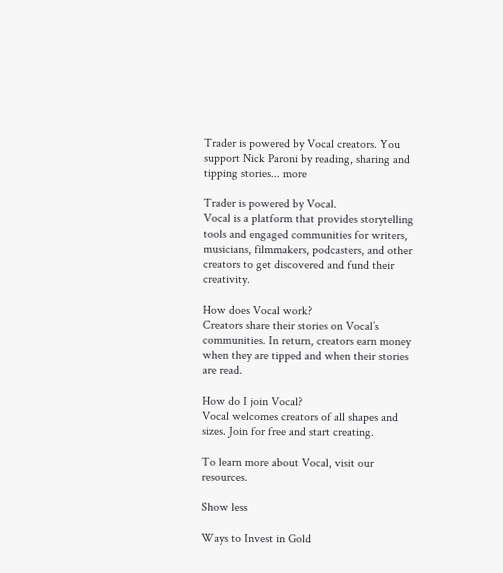Trader is powered by Vocal creators. You support Nick Paroni by reading, sharing and tipping stories... more

Trader is powered by Vocal.
Vocal is a platform that provides storytelling tools and engaged communities for writers, musicians, filmmakers, podcasters, and other creators to get discovered and fund their creativity.

How does Vocal work?
Creators share their stories on Vocal’s communities. In return, creators earn money when they are tipped and when their stories are read.

How do I join Vocal?
Vocal welcomes creators of all shapes and sizes. Join for free and start creating.

To learn more about Vocal, visit our resources.

Show less

Ways to Invest in Gold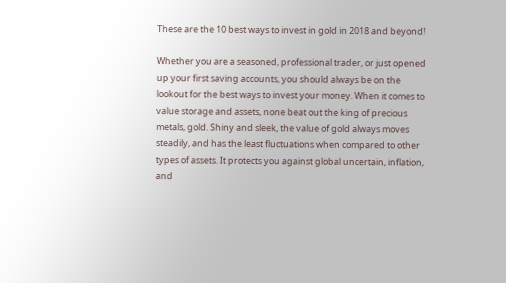These are the 10 best ways to invest in gold in 2018 and beyond!

Whether you are a seasoned, professional trader, or just opened up your first saving accounts, you should always be on the lookout for the best ways to invest your money. When it comes to value storage and assets, none beat out the king of precious metals, gold. Shiny and sleek, the value of gold always moves steadily, and has the least fluctuations when compared to other types of assets. It protects you against global uncertain, inflation, and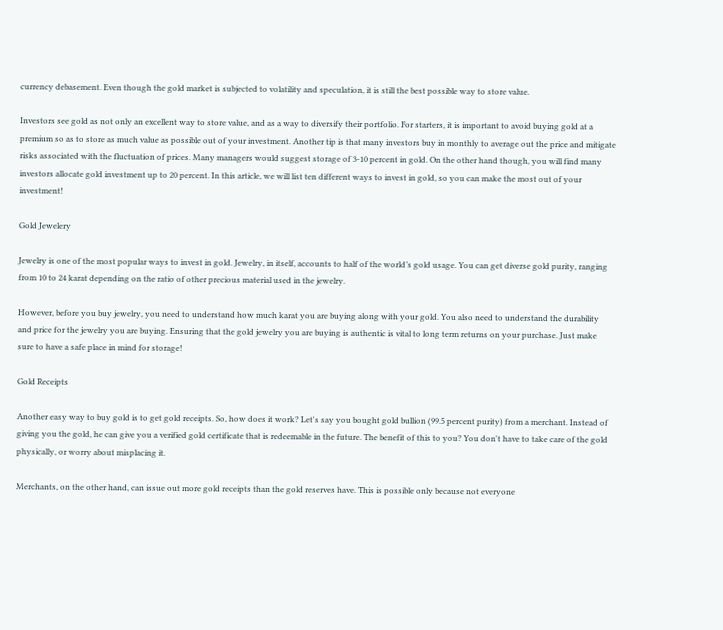currency debasement. Even though the gold market is subjected to volatility and speculation, it is still the best possible way to store value.

Investors see gold as not only an excellent way to store value, and as a way to diversify their portfolio. For starters, it is important to avoid buying gold at a premium so as to store as much value as possible out of your investment. Another tip is that many investors buy in monthly to average out the price and mitigate risks associated with the fluctuation of prices. Many managers would suggest storage of 3-10 percent in gold. On the other hand though, you will find many investors allocate gold investment up to 20 percent. In this article, we will list ten different ways to invest in gold, so you can make the most out of your investment!

Gold Jewelery

Jewelry is one of the most popular ways to invest in gold. Jewelry, in itself, accounts to half of the world’s gold usage. You can get diverse gold purity, ranging from 10 to 24 karat depending on the ratio of other precious material used in the jewelry.

However, before you buy jewelry, you need to understand how much karat you are buying along with your gold. You also need to understand the durability and price for the jewelry you are buying. Ensuring that the gold jewelry you are buying is authentic is vital to long term returns on your purchase. Just make sure to have a safe place in mind for storage!

Gold Receipts

Another easy way to buy gold is to get gold receipts. So, how does it work? Let's say you bought gold bullion (99.5 percent purity) from a merchant. Instead of giving you the gold, he can give you a verified gold certificate that is redeemable in the future. The benefit of this to you? You don't have to take care of the gold physically, or worry about misplacing it.

Merchants, on the other hand, can issue out more gold receipts than the gold reserves have. This is possible only because not everyone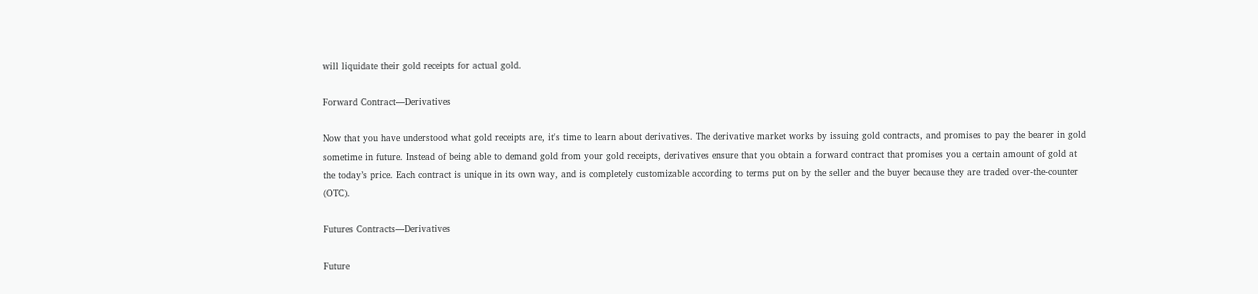will liquidate their gold receipts for actual gold.

Forward Contract—Derivatives

Now that you have understood what gold receipts are, it's time to learn about derivatives. The derivative market works by issuing gold contracts, and promises to pay the bearer in gold sometime in future. Instead of being able to demand gold from your gold receipts, derivatives ensure that you obtain a forward contract that promises you a certain amount of gold at the today’s price. Each contract is unique in its own way, and is completely customizable according to terms put on by the seller and the buyer because they are traded over-the-counter (OTC).

Futures Contracts—Derivatives

Future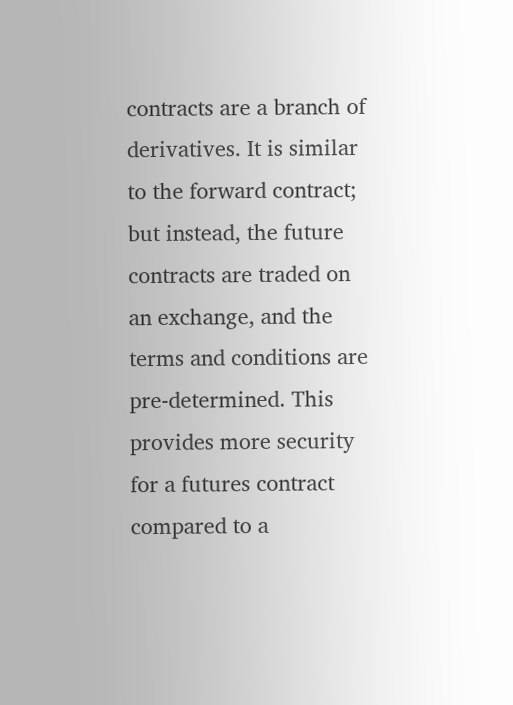contracts are a branch of derivatives. It is similar to the forward contract; but instead, the future contracts are traded on an exchange, and the terms and conditions are pre-determined. This provides more security for a futures contract compared to a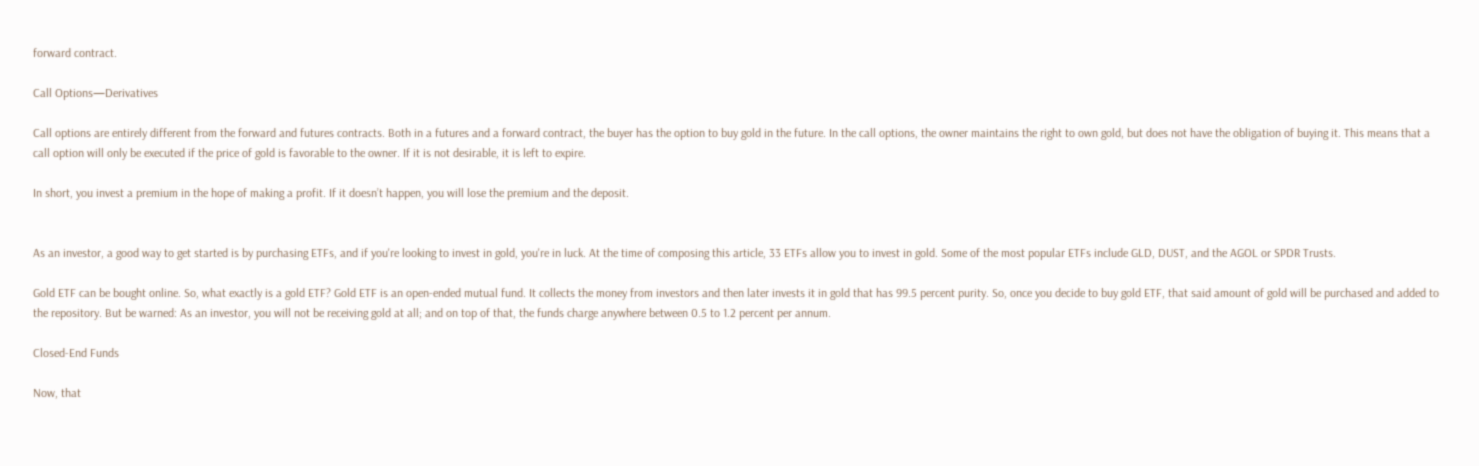forward contract.

Call Options—Derivatives

Call options are entirely different from the forward and futures contracts. Both in a futures and a forward contract, the buyer has the option to buy gold in the future. In the call options, the owner maintains the right to own gold, but does not have the obligation of buying it. This means that a call option will only be executed if the price of gold is favorable to the owner. If it is not desirable, it is left to expire.

In short, you invest a premium in the hope of making a profit. If it doesn’t happen, you will lose the premium and the deposit.


As an investor, a good way to get started is by purchasing ETFs, and if you're looking to invest in gold, you're in luck. At the time of composing this article, 33 ETFs allow you to invest in gold. Some of the most popular ETFs include GLD, DUST, and the AGOL or SPDR Trusts.

Gold ETF can be bought online. So, what exactly is a gold ETF? Gold ETF is an open-ended mutual fund. It collects the money from investors and then later invests it in gold that has 99.5 percent purity. So, once you decide to buy gold ETF, that said amount of gold will be purchased and added to the repository. But be warned: As an investor, you will not be receiving gold at all; and on top of that, the funds charge anywhere between 0.5 to 1.2 percent per annum.

Closed-End Funds

Now, that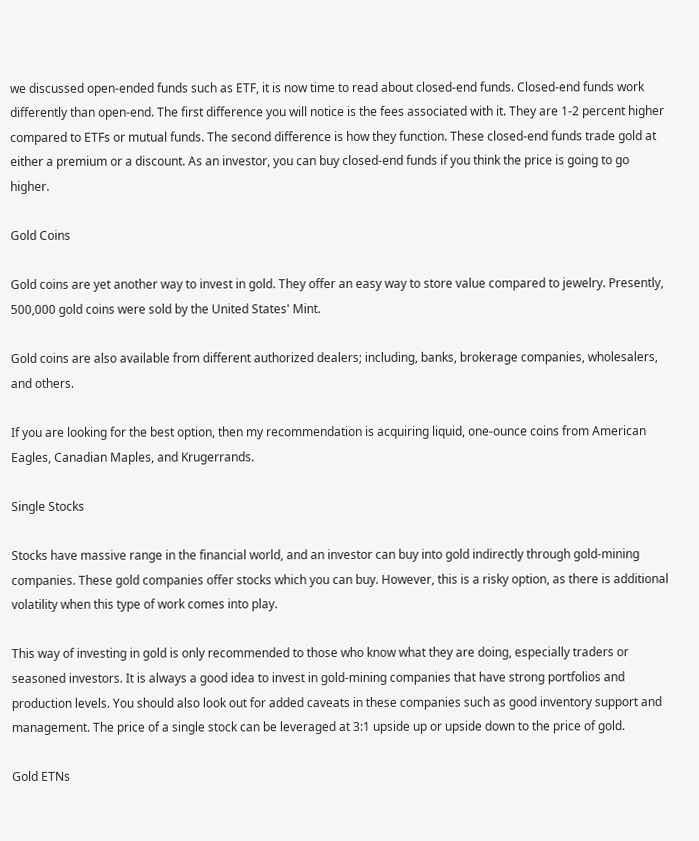we discussed open-ended funds such as ETF, it is now time to read about closed-end funds. Closed-end funds work differently than open-end. The first difference you will notice is the fees associated with it. They are 1-2 percent higher compared to ETFs or mutual funds. The second difference is how they function. These closed-end funds trade gold at either a premium or a discount. As an investor, you can buy closed-end funds if you think the price is going to go higher.

Gold Coins

Gold coins are yet another way to invest in gold. They offer an easy way to store value compared to jewelry. Presently, 500,000 gold coins were sold by the United States' Mint.

Gold coins are also available from different authorized dealers; including, banks, brokerage companies, wholesalers, and others.

If you are looking for the best option, then my recommendation is acquiring liquid, one-ounce coins from American Eagles, Canadian Maples, and Krugerrands.

Single Stocks

Stocks have massive range in the financial world, and an investor can buy into gold indirectly through gold-mining companies. These gold companies offer stocks which you can buy. However, this is a risky option, as there is additional volatility when this type of work comes into play.

This way of investing in gold is only recommended to those who know what they are doing, especially traders or seasoned investors. It is always a good idea to invest in gold-mining companies that have strong portfolios and production levels. You should also look out for added caveats in these companies such as good inventory support and management. The price of a single stock can be leveraged at 3:1 upside up or upside down to the price of gold.

Gold ETNs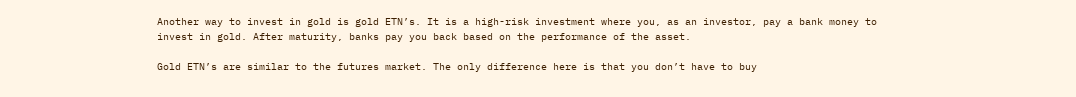Another way to invest in gold is gold ETN’s. It is a high-risk investment where you, as an investor, pay a bank money to invest in gold. After maturity, banks pay you back based on the performance of the asset.

Gold ETN’s are similar to the futures market. The only difference here is that you don’t have to buy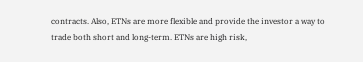contracts. Also, ETNs are more flexible and provide the investor a way to trade both short and long-term. ETNs are high risk,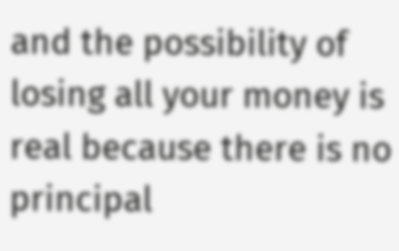and the possibility of losing all your money is real because there is no principal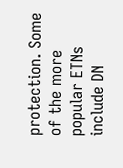protection. Some of the more popular ETNs include DN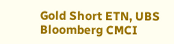Gold Short ETN, UBS Bloomberg CMCI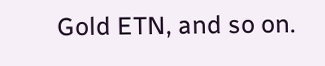Gold ETN, and so on.